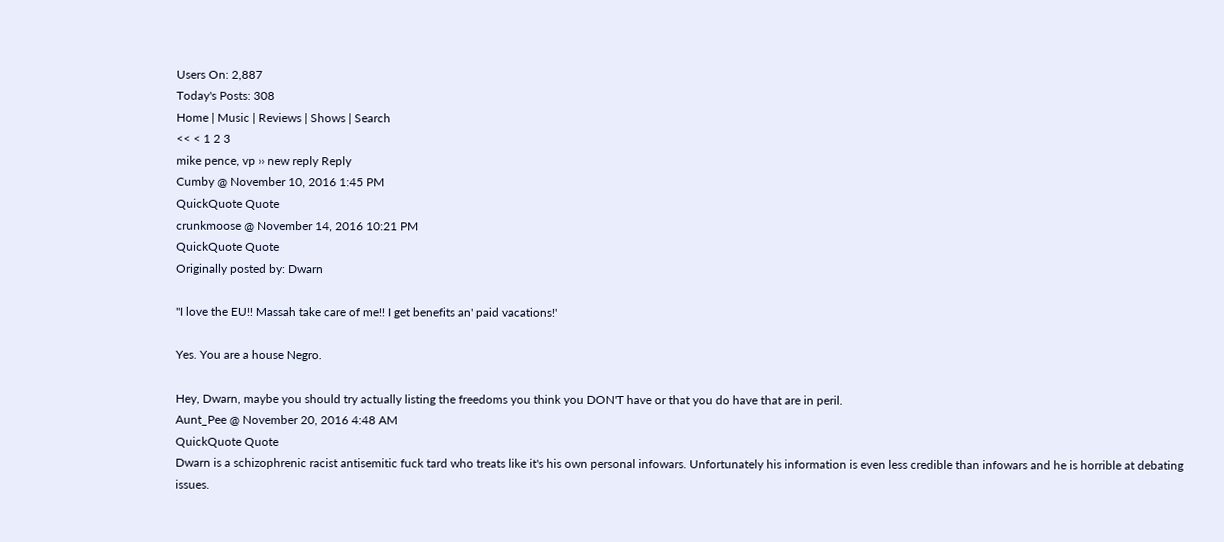Users On: 2,887
Today's Posts: 308
Home | Music | Reviews | Shows | Search
<< < 1 2 3
mike pence, vp ›› new reply Reply
Cumby @ November 10, 2016 1:45 PM
QuickQuote Quote
crunkmoose @ November 14, 2016 10:21 PM
QuickQuote Quote
Originally posted by: Dwarn

"I love the EU!! Massah take care of me!! I get benefits an' paid vacations!'

Yes. You are a house Negro.

Hey, Dwarn, maybe you should try actually listing the freedoms you think you DON'T have or that you do have that are in peril.
Aunt_Pee @ November 20, 2016 4:48 AM
QuickQuote Quote
Dwarn is a schizophrenic racist antisemitic fuck tard who treats like it's his own personal infowars. Unfortunately his information is even less credible than infowars and he is horrible at debating issues.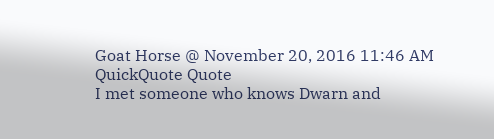Goat Horse @ November 20, 2016 11:46 AM
QuickQuote Quote
I met someone who knows Dwarn and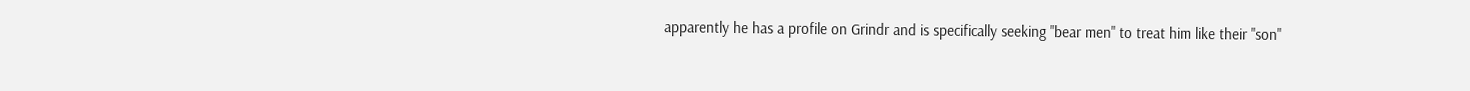apparently he has a profile on Grindr and is specifically seeking "bear men" to treat him like their "son"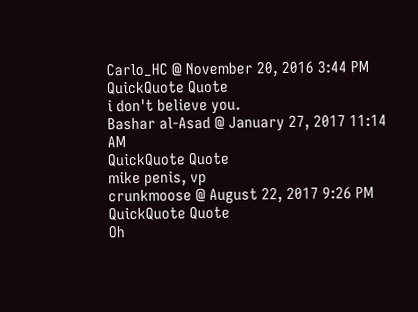Carlo_HC @ November 20, 2016 3:44 PM
QuickQuote Quote
i don't believe you.
Bashar al-Asad @ January 27, 2017 11:14 AM
QuickQuote Quote
mike penis, vp
crunkmoose @ August 22, 2017 9:26 PM
QuickQuote Quote
Oh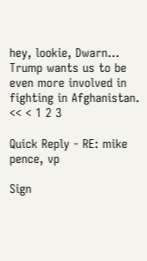hey, lookie, Dwarn... Trump wants us to be even more involved in fighting in Afghanistan.
<< < 1 2 3

Quick Reply - RE: mike pence, vp

Sign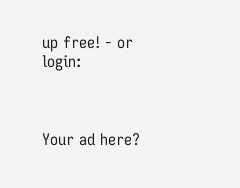up free! - or login:



Your ad here?